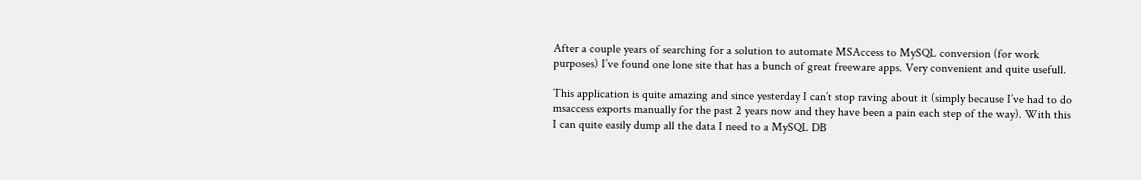After a couple years of searching for a solution to automate MSAccess to MySQL conversion (for work purposes) I’ve found one lone site that has a bunch of great freeware apps. Very convenient and quite usefull.

This application is quite amazing and since yesterday I can’t stop raving about it (simply because I’ve had to do msaccess exports manually for the past 2 years now and they have been a pain each step of the way). With this I can quite easily dump all the data I need to a MySQL DB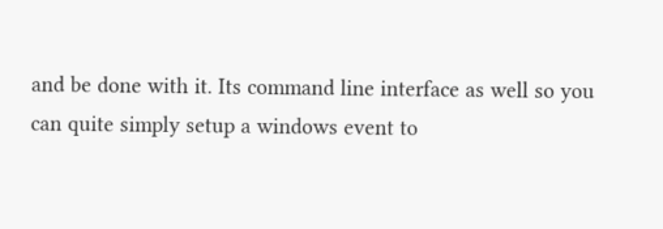and be done with it. Its command line interface as well so you can quite simply setup a windows event to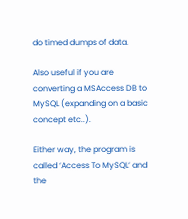do timed dumps of data.

Also useful if you are converting a MSAccess DB to MySQL (expanding on a basic concept etc..).

Either way, the program is called ‘Access To MySQL‘ and the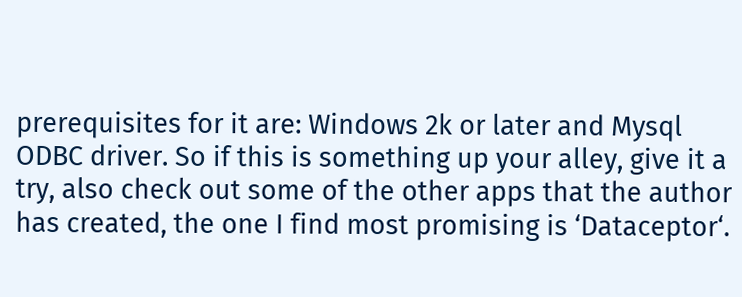prerequisites for it are: Windows 2k or later and Mysql ODBC driver. So if this is something up your alley, give it a try, also check out some of the other apps that the author has created, the one I find most promising is ‘Dataceptor‘.